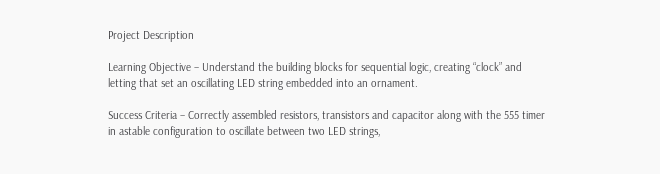Project Description

Learning Objective – Understand the building blocks for sequential logic, creating “clock” and letting that set an oscillating LED string embedded into an ornament.

Success Criteria – Correctly assembled resistors, transistors and capacitor along with the 555 timer in astable configuration to oscillate between two LED strings,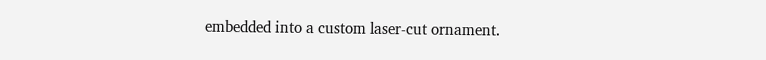embedded into a custom laser-cut ornament.